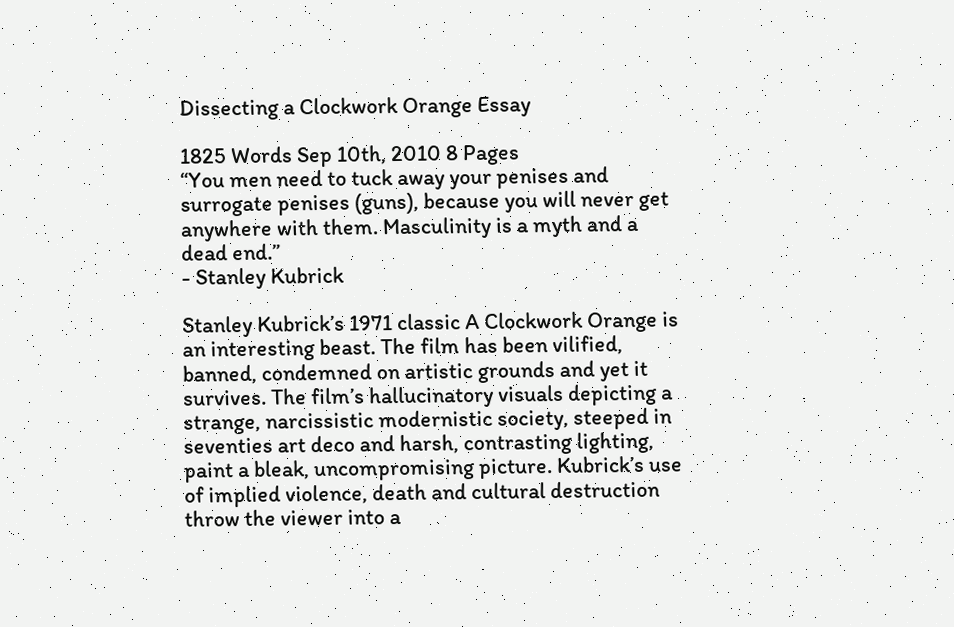Dissecting a Clockwork Orange Essay

1825 Words Sep 10th, 2010 8 Pages
“You men need to tuck away your penises and surrogate penises (guns), because you will never get anywhere with them. Masculinity is a myth and a dead end.”
- Stanley Kubrick

Stanley Kubrick’s 1971 classic A Clockwork Orange is an interesting beast. The film has been vilified, banned, condemned on artistic grounds and yet it survives. The film’s hallucinatory visuals depicting a strange, narcissistic modernistic society, steeped in seventies art deco and harsh, contrasting lighting, paint a bleak, uncompromising picture. Kubrick’s use of implied violence, death and cultural destruction throw the viewer into a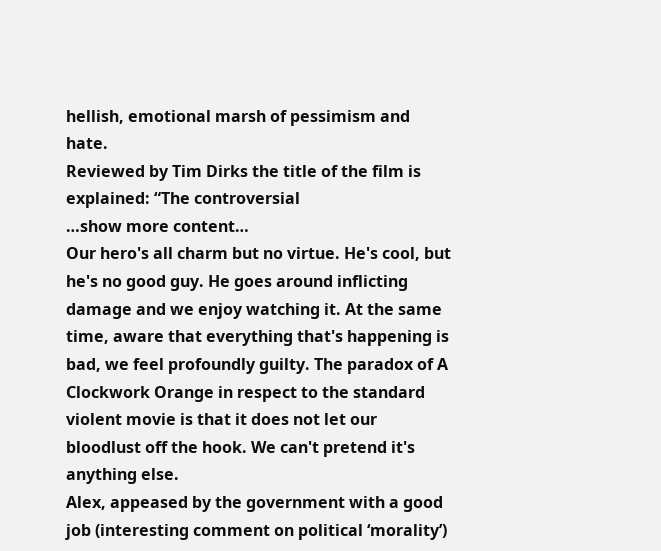hellish, emotional marsh of pessimism and hate.
Reviewed by Tim Dirks the title of the film is explained: “The controversial
…show more content…
Our hero's all charm but no virtue. He's cool, but he's no good guy. He goes around inflicting damage and we enjoy watching it. At the same time, aware that everything that's happening is bad, we feel profoundly guilty. The paradox of A Clockwork Orange in respect to the standard violent movie is that it does not let our bloodlust off the hook. We can't pretend it's anything else.
Alex, appeased by the government with a good job (interesting comment on political ‘morality’)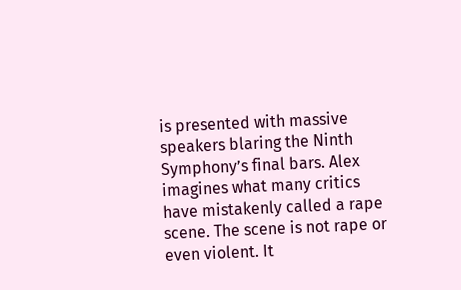is presented with massive speakers blaring the Ninth Symphony’s final bars. Alex imagines what many critics have mistakenly called a rape scene. The scene is not rape or even violent. It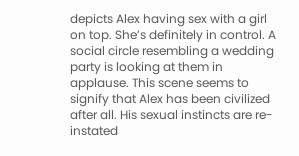depicts Alex having sex with a girl on top. She’s definitely in control. A social circle resembling a wedding party is looking at them in applause. This scene seems to signify that Alex has been civilized after all. His sexual instincts are re-instated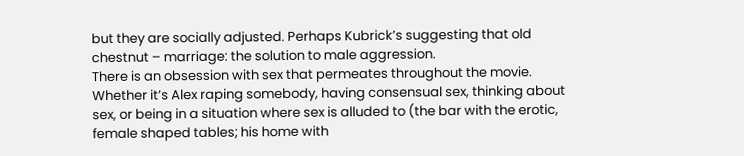but they are socially adjusted. Perhaps Kubrick’s suggesting that old chestnut – marriage: the solution to male aggression.
There is an obsession with sex that permeates throughout the movie. Whether it’s Alex raping somebody, having consensual sex, thinking about sex, or being in a situation where sex is alluded to (the bar with the erotic, female shaped tables; his home with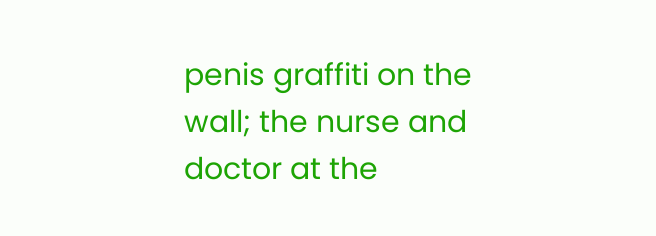penis graffiti on the wall; the nurse and doctor at the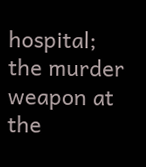hospital; the murder weapon at the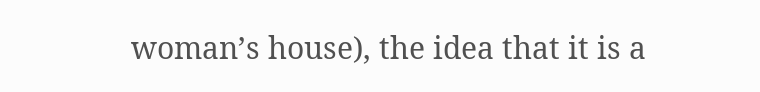woman’s house), the idea that it is a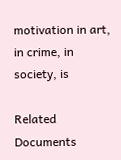motivation in art, in crime, in society, is

Related Documents